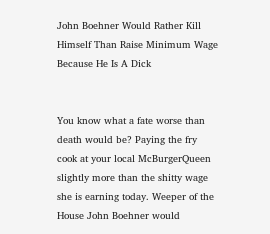John Boehner Would Rather Kill Himself Than Raise Minimum Wage Because He Is A Dick


You know what a fate worse than death would be? Paying the fry cook at your local McBurgerQueen slightly more than the shitty wage she is earning today. Weeper of the House John Boehner would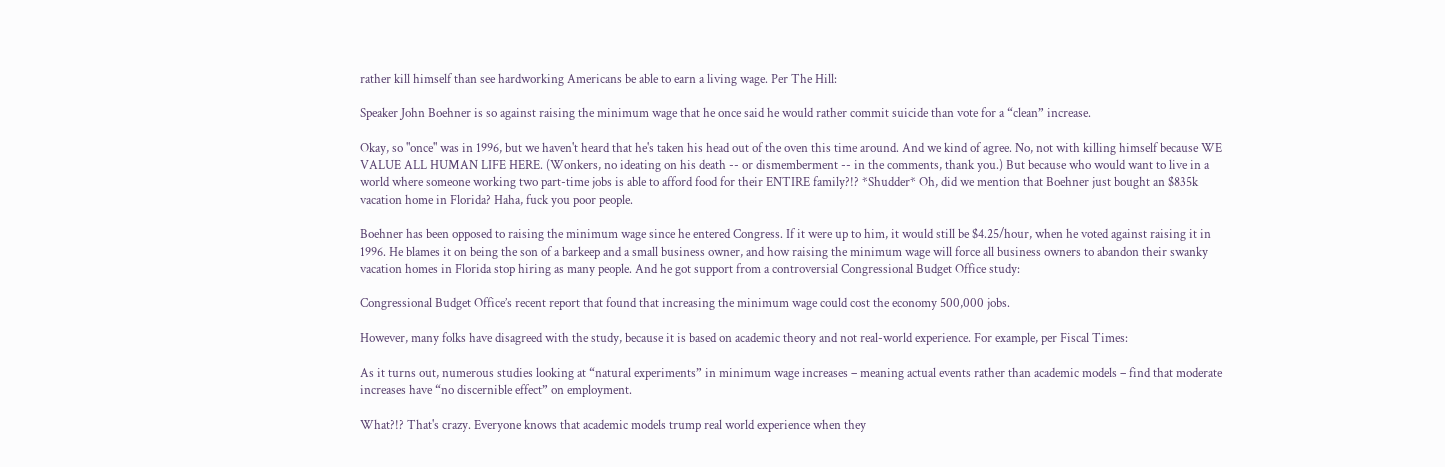rather kill himself than see hardworking Americans be able to earn a living wage. Per The Hill:

Speaker John Boehner is so against raising the minimum wage that he once said he would rather commit suicide than vote for a “clean” increase.

Okay, so "once" was in 1996, but we haven't heard that he's taken his head out of the oven this time around. And we kind of agree. No, not with killing himself because WE VALUE ALL HUMAN LIFE HERE. (Wonkers, no ideating on his death -- or dismemberment -- in the comments, thank you.) But because who would want to live in a world where someone working two part-time jobs is able to afford food for their ENTIRE family?!? *Shudder* Oh, did we mention that Boehner just bought an $835k vacation home in Florida? Haha, fuck you poor people.

Boehner has been opposed to raising the minimum wage since he entered Congress. If it were up to him, it would still be $4.25/hour, when he voted against raising it in 1996. He blames it on being the son of a barkeep and a small business owner, and how raising the minimum wage will force all business owners to abandon their swanky vacation homes in Florida stop hiring as many people. And he got support from a controversial Congressional Budget Office study:

Congressional Budget Office’s recent report that found that increasing the minimum wage could cost the economy 500,000 jobs.

However, many folks have disagreed with the study, because it is based on academic theory and not real-world experience. For example, per Fiscal Times:

As it turns out, numerous studies looking at “natural experiments” in minimum wage increases – meaning actual events rather than academic models – find that moderate increases have “no discernible effect” on employment.

What?!? That's crazy. Everyone knows that academic models trump real world experience when they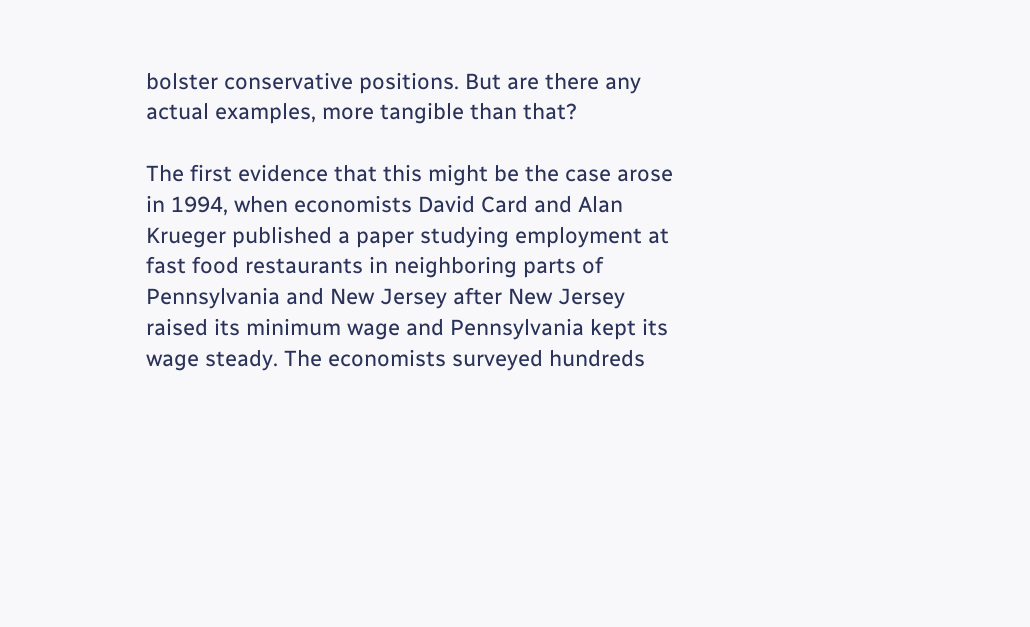bolster conservative positions. But are there any actual examples, more tangible than that?

The first evidence that this might be the case arose in 1994, when economists David Card and Alan Krueger published a paper studying employment at fast food restaurants in neighboring parts of Pennsylvania and New Jersey after New Jersey raised its minimum wage and Pennsylvania kept its wage steady. The economists surveyed hundreds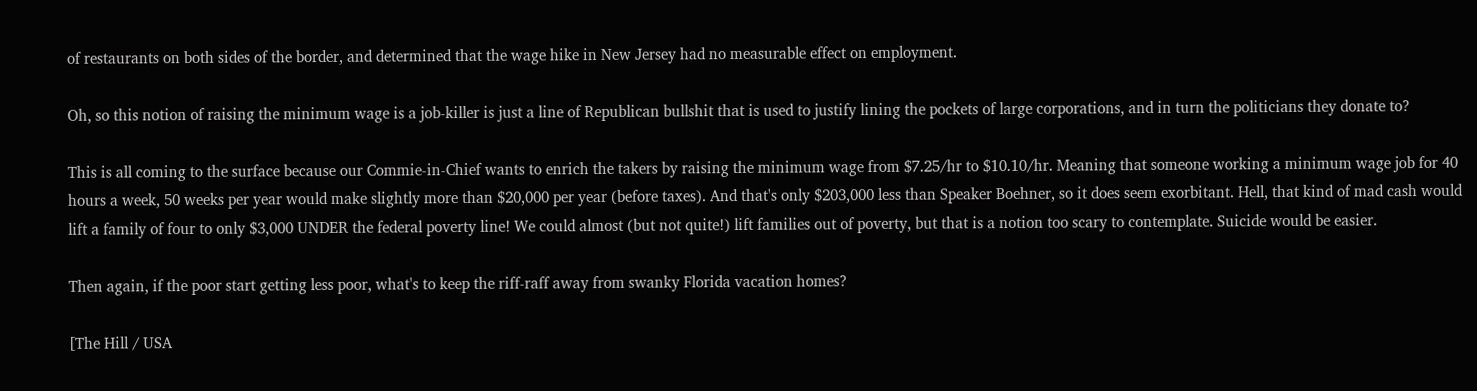of restaurants on both sides of the border, and determined that the wage hike in New Jersey had no measurable effect on employment.

Oh, so this notion of raising the minimum wage is a job-killer is just a line of Republican bullshit that is used to justify lining the pockets of large corporations, and in turn the politicians they donate to?

This is all coming to the surface because our Commie-in-Chief wants to enrich the takers by raising the minimum wage from $7.25/hr to $10.10/hr. Meaning that someone working a minimum wage job for 40 hours a week, 50 weeks per year would make slightly more than $20,000 per year (before taxes). And that's only $203,000 less than Speaker Boehner, so it does seem exorbitant. Hell, that kind of mad cash would lift a family of four to only $3,000 UNDER the federal poverty line! We could almost (but not quite!) lift families out of poverty, but that is a notion too scary to contemplate. Suicide would be easier.

Then again, if the poor start getting less poor, what's to keep the riff-raff away from swanky Florida vacation homes?

[The Hill / USA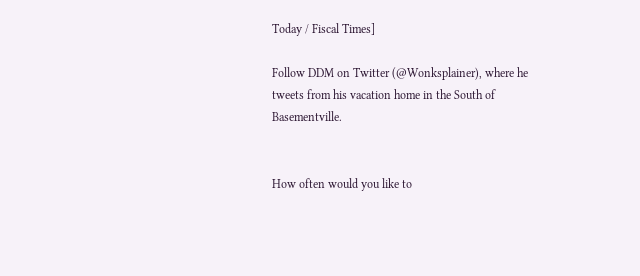Today / Fiscal Times]

Follow DDM on Twitter (@Wonksplainer), where he tweets from his vacation home in the South of Basementville.


How often would you like to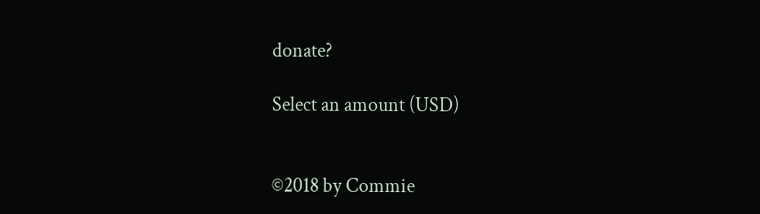donate?

Select an amount (USD)


©2018 by Commie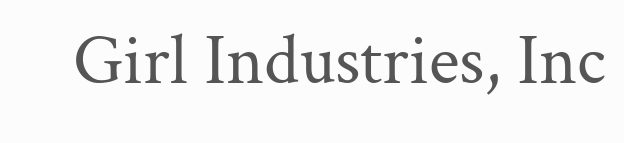Girl Industries, Inc